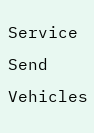Service Send Vehicles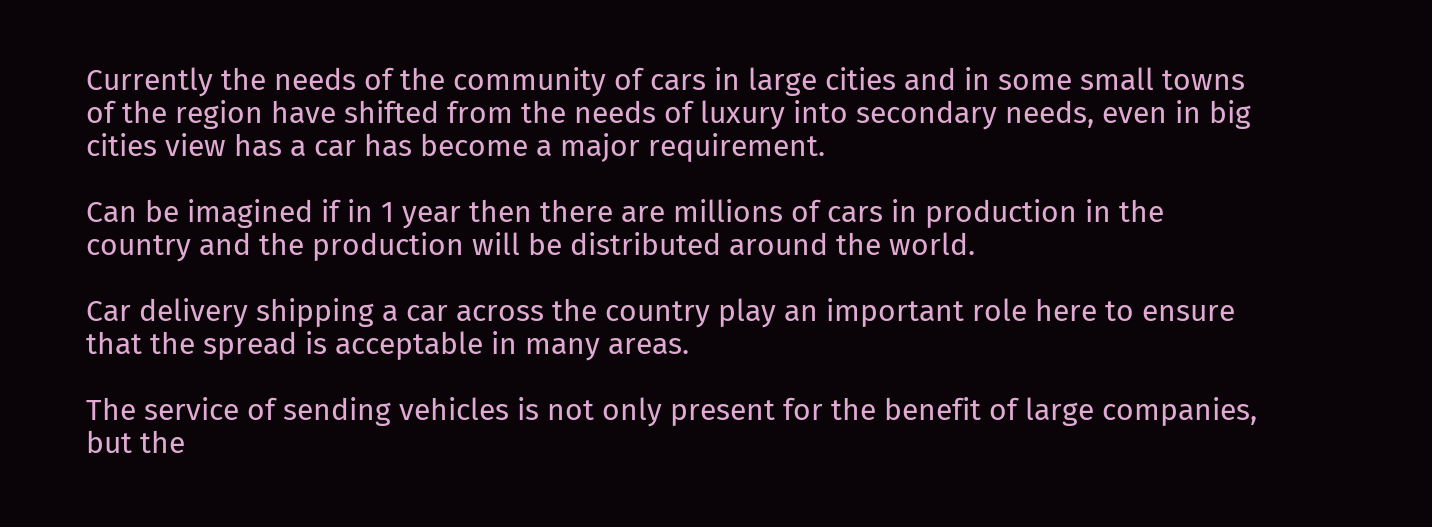Currently the needs of the community of cars in large cities and in some small towns of the region have shifted from the needs of luxury into secondary needs, even in big cities view has a car has become a major requirement.

Can be imagined if in 1 year then there are millions of cars in production in the country and the production will be distributed around the world.

Car delivery shipping a car across the country play an important role here to ensure that the spread is acceptable in many areas.

The service of sending vehicles is not only present for the benefit of large companies, but the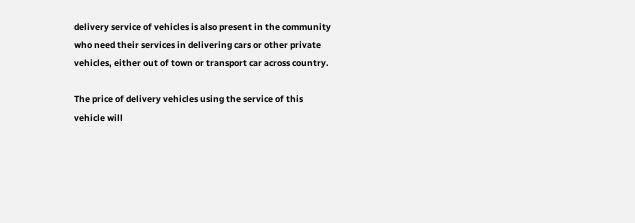delivery service of vehicles is also present in the community who need their services in delivering cars or other private vehicles, either out of town or transport car across country.

The price of delivery vehicles using the service of this vehicle will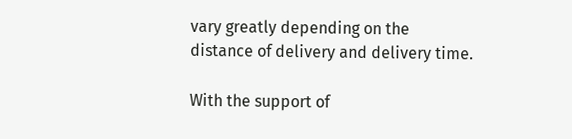vary greatly depending on the distance of delivery and delivery time.

With the support of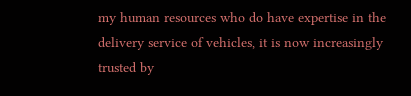my human resources who do have expertise in the delivery service of vehicles, it is now increasingly trusted by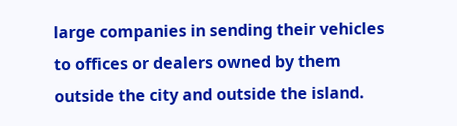large companies in sending their vehicles to offices or dealers owned by them outside the city and outside the island.